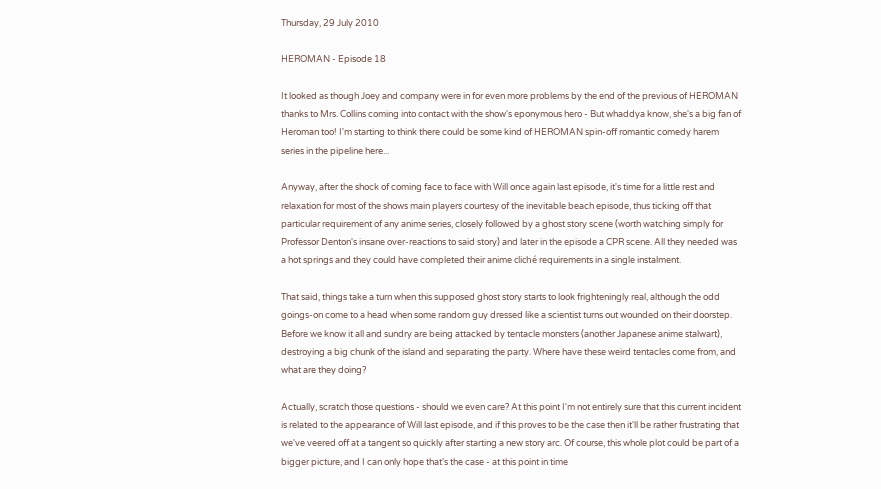Thursday, 29 July 2010

HEROMAN - Episode 18

It looked as though Joey and company were in for even more problems by the end of the previous of HEROMAN thanks to Mrs. Collins coming into contact with the show's eponymous hero - But whaddya know, she's a big fan of Heroman too! I'm starting to think there could be some kind of HEROMAN spin-off romantic comedy harem series in the pipeline here...

Anyway, after the shock of coming face to face with Will once again last episode, it's time for a little rest and relaxation for most of the shows main players courtesy of the inevitable beach episode, thus ticking off that particular requirement of any anime series, closely followed by a ghost story scene (worth watching simply for Professor Denton's insane over-reactions to said story) and later in the episode a CPR scene. All they needed was a hot springs and they could have completed their anime cliché requirements in a single instalment.

That said, things take a turn when this supposed ghost story starts to look frighteningly real, although the odd goings-on come to a head when some random guy dressed like a scientist turns out wounded on their doorstep. Before we know it all and sundry are being attacked by tentacle monsters (another Japanese anime stalwart), destroying a big chunk of the island and separating the party. Where have these weird tentacles come from, and what are they doing?

Actually, scratch those questions - should we even care? At this point I'm not entirely sure that this current incident is related to the appearance of Will last episode, and if this proves to be the case then it'll be rather frustrating that we've veered off at a tangent so quickly after starting a new story arc. Of course, this whole plot could be part of a bigger picture, and I can only hope that's the case - at this point in time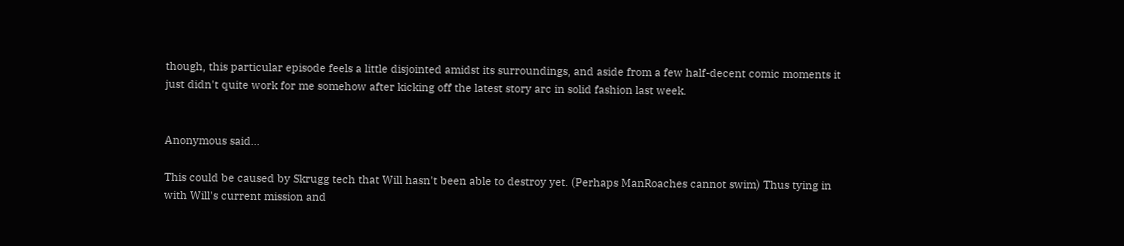though, this particular episode feels a little disjointed amidst its surroundings, and aside from a few half-decent comic moments it just didn't quite work for me somehow after kicking off the latest story arc in solid fashion last week.


Anonymous said...

This could be caused by Skrugg tech that Will hasn't been able to destroy yet. (Perhaps ManRoaches cannot swim) Thus tying in with Will's current mission and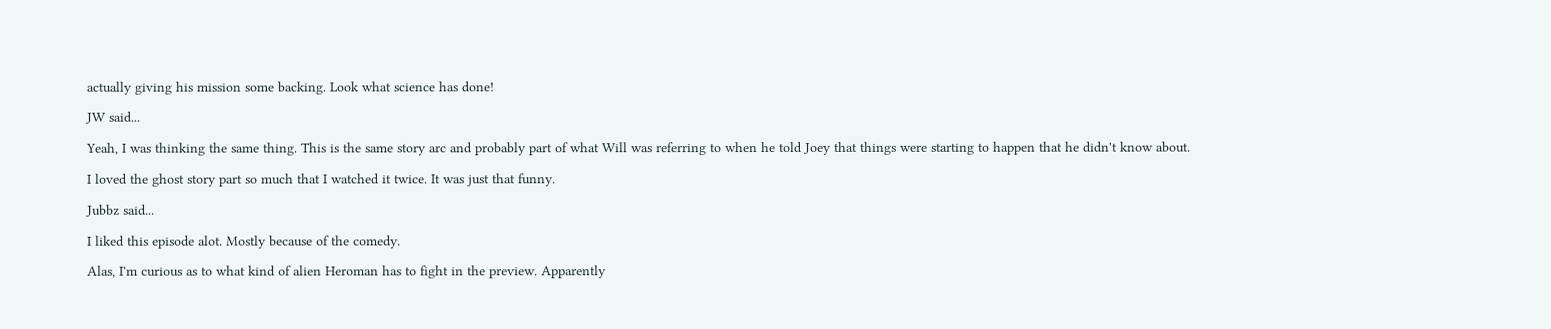actually giving his mission some backing. Look what science has done!

JW said...

Yeah, I was thinking the same thing. This is the same story arc and probably part of what Will was referring to when he told Joey that things were starting to happen that he didn't know about.

I loved the ghost story part so much that I watched it twice. It was just that funny.

Jubbz said...

I liked this episode alot. Mostly because of the comedy.

Alas, I'm curious as to what kind of alien Heroman has to fight in the preview. Apparently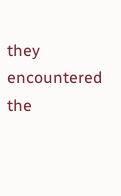they encountered the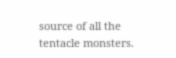source of all the tentacle monsters.